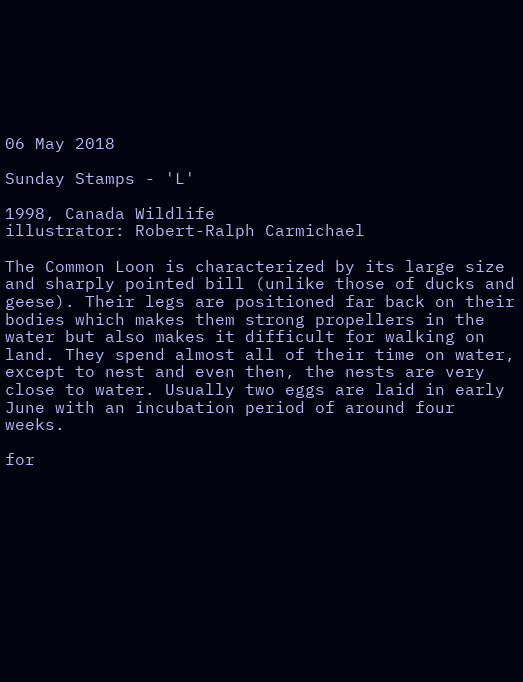06 May 2018

Sunday Stamps - 'L'

1998, Canada Wildlife
illustrator: Robert-Ralph Carmichael

The Common Loon is characterized by its large size and sharply pointed bill (unlike those of ducks and geese). Their legs are positioned far back on their bodies which makes them strong propellers in the water but also makes it difficult for walking on land. They spend almost all of their time on water, except to nest and even then, the nests are very close to water. Usually two eggs are laid in early June with an incubation period of around four weeks.

for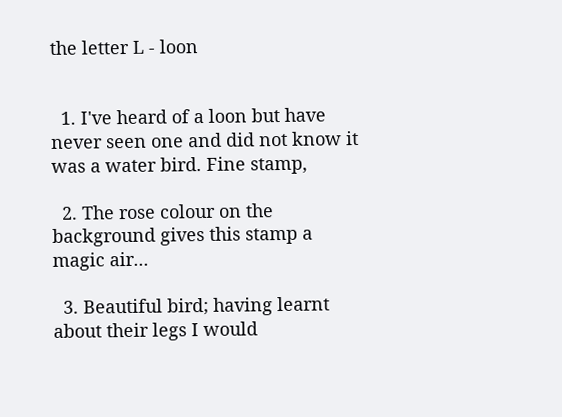the letter L - loon


  1. I've heard of a loon but have never seen one and did not know it was a water bird. Fine stamp,

  2. The rose colour on the background gives this stamp a magic air...

  3. Beautiful bird; having learnt about their legs I would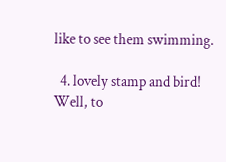like to see them swimming.

  4. lovely stamp and bird! Well, to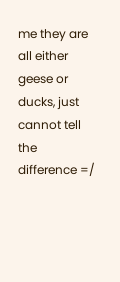me they are all either geese or ducks, just cannot tell the difference =/